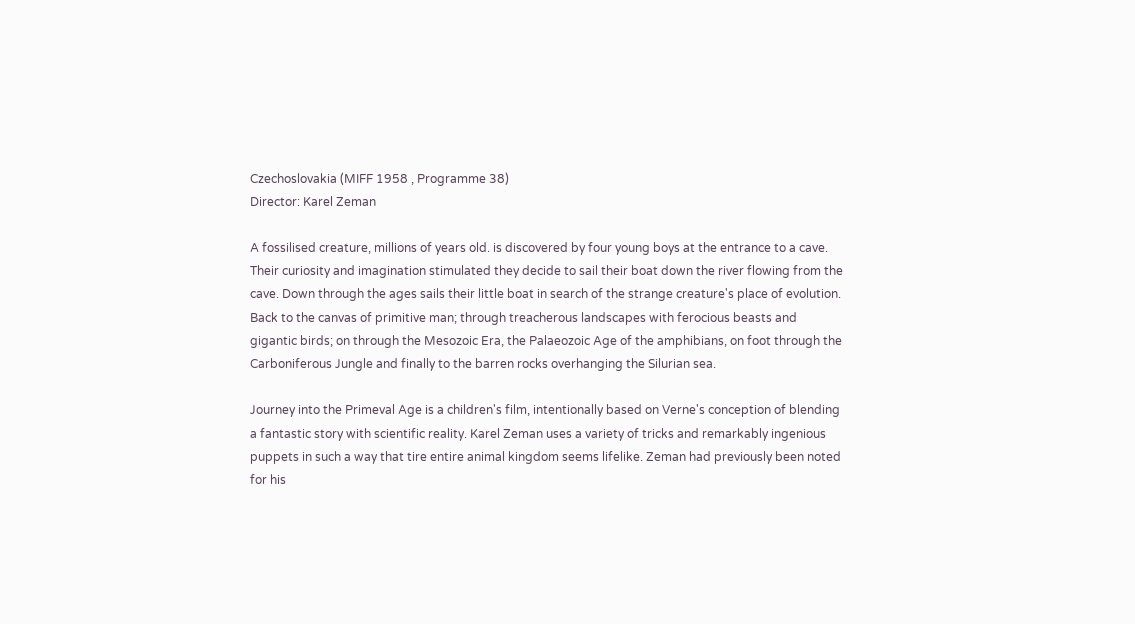Czechoslovakia (MIFF 1958 , Programme 38)
Director: Karel Zeman

A fossilised creature, millions of years old. is discovered by four young boys at the entrance to a cave. Their curiosity and imagination stimulated they decide to sail their boat down the river flowing from the cave. Down through the ages sails their little boat in search of the strange creature's place of evolution. Back to the canvas of primitive man; through treacherous landscapes with ferocious beasts and gigantic birds; on through the Mesozoic Era, the Palaeozoic Age of the amphibians, on foot through the Carboniferous Jungle and finally to the barren rocks overhanging the Silurian sea.

Journey into the Primeval Age is a children's film, intentionally based on Verne's conception of blending a fantastic story with scientific reality. Karel Zeman uses a variety of tricks and remarkably ingenious puppets in such a way that tire entire animal kingdom seems lifelike. Zeman had previously been noted for his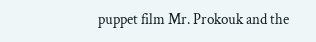puppet film Mr. Prokouk and the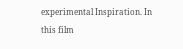experimental Inspiration. In this film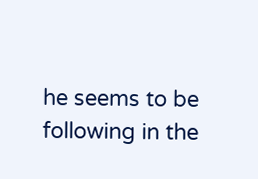he seems to be following in the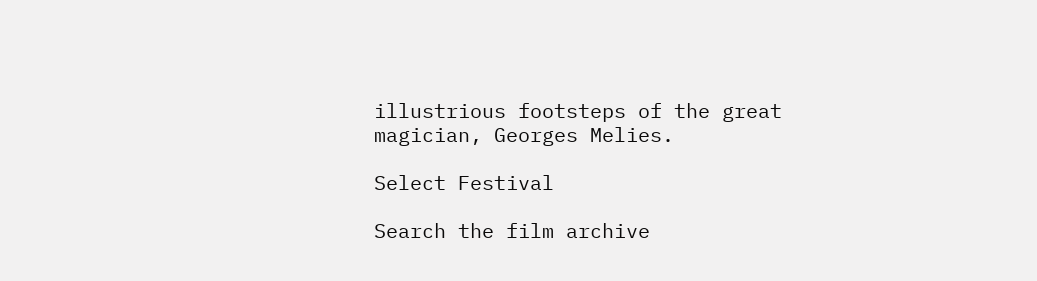illustrious footsteps of the great magician, Georges Melies.

Select Festival

Search the film archive